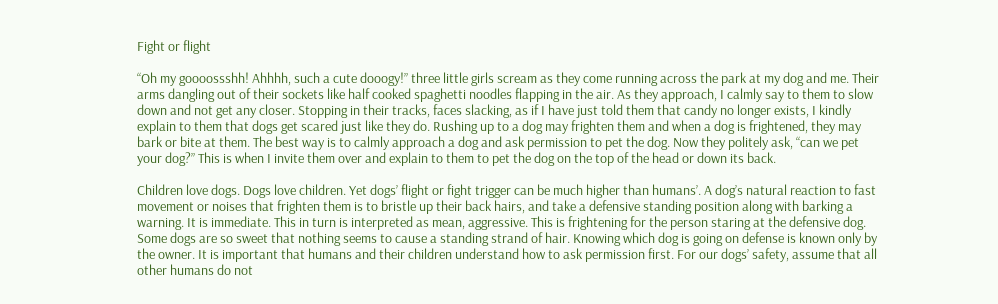Fight or flight

“Oh my goooossshh! Ahhhh, such a cute dooogy!” three little girls scream as they come running across the park at my dog and me. Their arms dangling out of their sockets like half cooked spaghetti noodles flapping in the air. As they approach, I calmly say to them to slow down and not get any closer. Stopping in their tracks, faces slacking, as if I have just told them that candy no longer exists, I kindly explain to them that dogs get scared just like they do. Rushing up to a dog may frighten them and when a dog is frightened, they may bark or bite at them. The best way is to calmly approach a dog and ask permission to pet the dog. Now they politely ask, “can we pet your dog?” This is when I invite them over and explain to them to pet the dog on the top of the head or down its back.

Children love dogs. Dogs love children. Yet dogs’ flight or fight trigger can be much higher than humans’. A dog’s natural reaction to fast movement or noises that frighten them is to bristle up their back hairs, and take a defensive standing position along with barking a warning. It is immediate. This in turn is interpreted as mean, aggressive. This is frightening for the person staring at the defensive dog. Some dogs are so sweet that nothing seems to cause a standing strand of hair. Knowing which dog is going on defense is known only by the owner. It is important that humans and their children understand how to ask permission first. For our dogs’ safety, assume that all other humans do not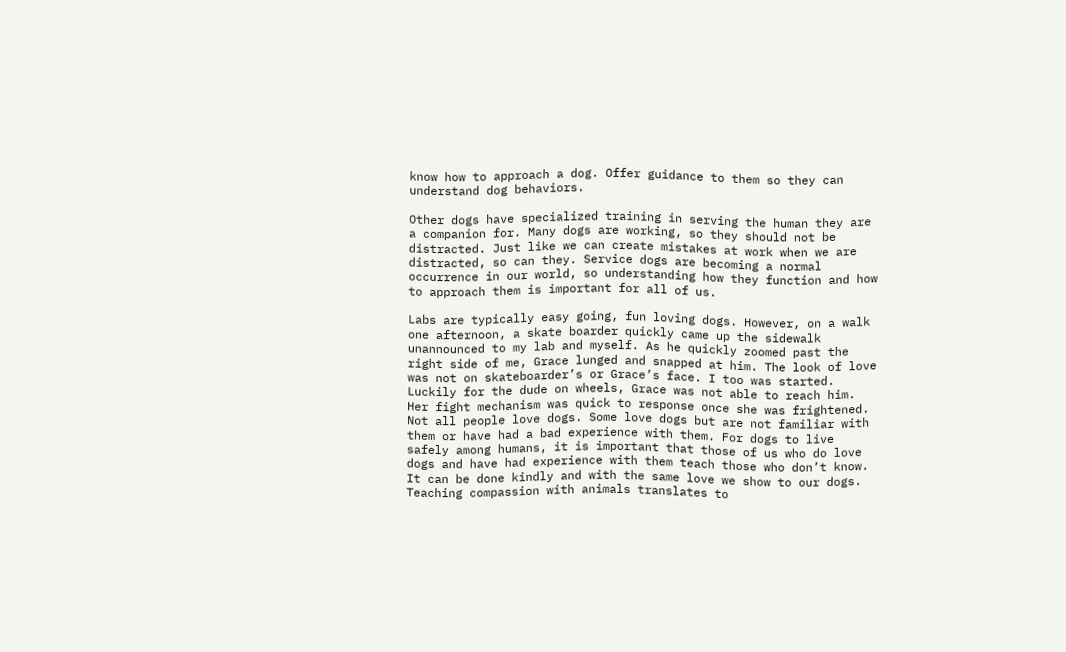know how to approach a dog. Offer guidance to them so they can understand dog behaviors.

Other dogs have specialized training in serving the human they are a companion for. Many dogs are working, so they should not be distracted. Just like we can create mistakes at work when we are distracted, so can they. Service dogs are becoming a normal occurrence in our world, so understanding how they function and how to approach them is important for all of us.

Labs are typically easy going, fun loving dogs. However, on a walk one afternoon, a skate boarder quickly came up the sidewalk unannounced to my lab and myself. As he quickly zoomed past the right side of me, Grace lunged and snapped at him. The look of love was not on skateboarder’s or Grace’s face. I too was started. Luckily for the dude on wheels, Grace was not able to reach him. Her fight mechanism was quick to response once she was frightened.
Not all people love dogs. Some love dogs but are not familiar with them or have had a bad experience with them. For dogs to live safely among humans, it is important that those of us who do love dogs and have had experience with them teach those who don’t know. It can be done kindly and with the same love we show to our dogs. Teaching compassion with animals translates to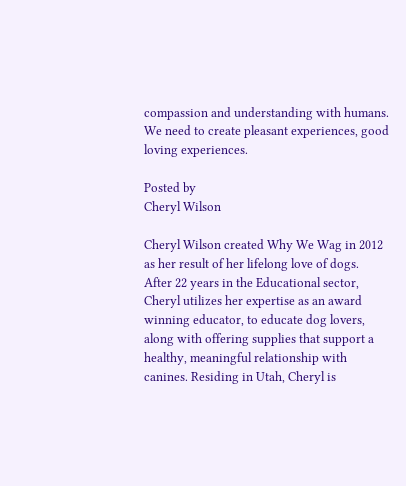compassion and understanding with humans. We need to create pleasant experiences, good loving experiences.

Posted by
Cheryl Wilson

Cheryl Wilson created Why We Wag in 2012 as her result of her lifelong love of dogs. After 22 years in the Educational sector, Cheryl utilizes her expertise as an award winning educator, to educate dog lovers, along with offering supplies that support a healthy, meaningful relationship with canines. Residing in Utah, Cheryl is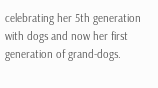celebrating her 5th generation with dogs and now her first generation of grand-dogs.